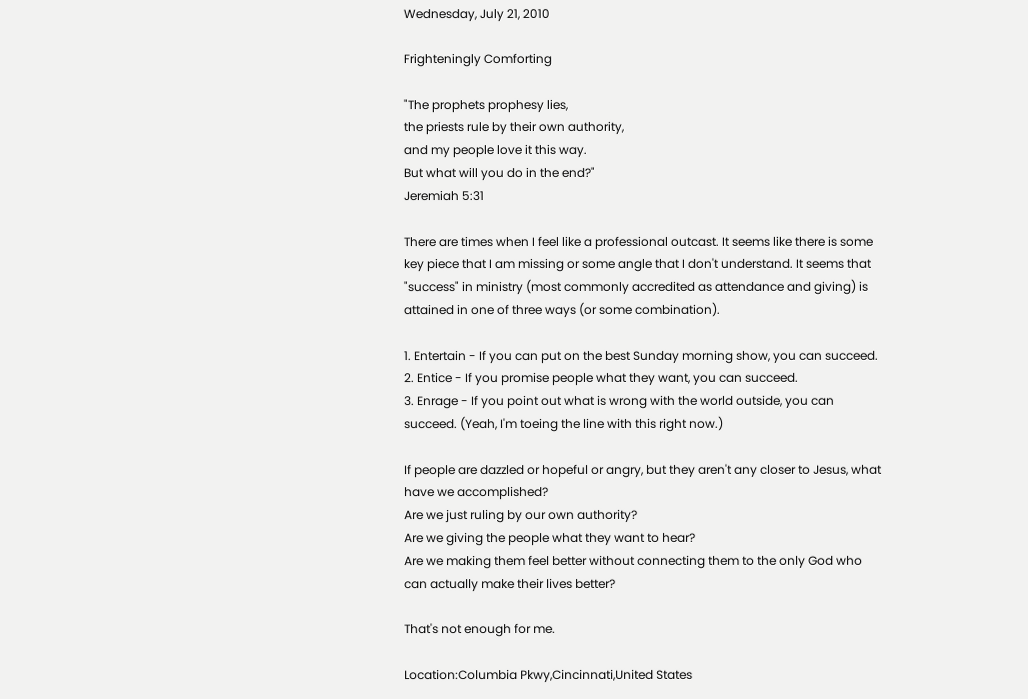Wednesday, July 21, 2010

Frighteningly Comforting

"The prophets prophesy lies,
the priests rule by their own authority,
and my people love it this way.
But what will you do in the end?"
Jeremiah 5:31

There are times when I feel like a professional outcast. It seems like there is some key piece that I am missing or some angle that I don't understand. It seems that "success" in ministry (most commonly accredited as attendance and giving) is attained in one of three ways (or some combination).

1. Entertain - If you can put on the best Sunday morning show, you can succeed.
2. Entice - If you promise people what they want, you can succeed.
3. Enrage - If you point out what is wrong with the world outside, you can succeed. (Yeah, I'm toeing the line with this right now.)

If people are dazzled or hopeful or angry, but they aren't any closer to Jesus, what have we accomplished?
Are we just ruling by our own authority?
Are we giving the people what they want to hear?
Are we making them feel better without connecting them to the only God who can actually make their lives better?

That's not enough for me.

Location:Columbia Pkwy,Cincinnati,United States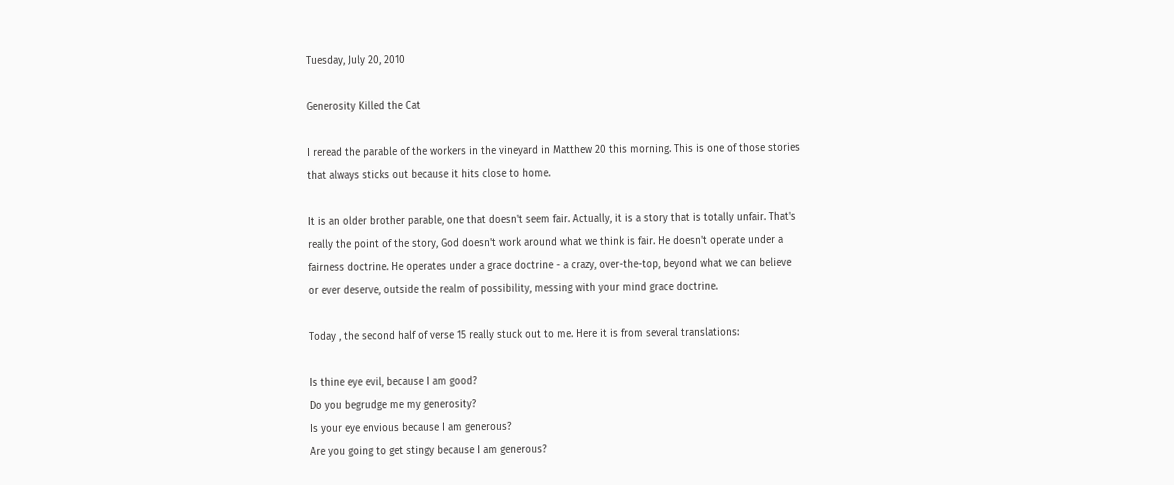Tuesday, July 20, 2010

Generosity Killed the Cat

I reread the parable of the workers in the vineyard in Matthew 20 this morning. This is one of those stories that always sticks out because it hits close to home.

It is an older brother parable, one that doesn't seem fair. Actually, it is a story that is totally unfair. That's really the point of the story, God doesn't work around what we think is fair. He doesn't operate under a fairness doctrine. He operates under a grace doctrine - a crazy, over-the-top, beyond what we can believe or ever deserve, outside the realm of possibility, messing with your mind grace doctrine.

Today , the second half of verse 15 really stuck out to me. Here it is from several translations:

Is thine eye evil, because I am good?
Do you begrudge me my generosity?
Is your eye envious because I am generous?
Are you going to get stingy because I am generous?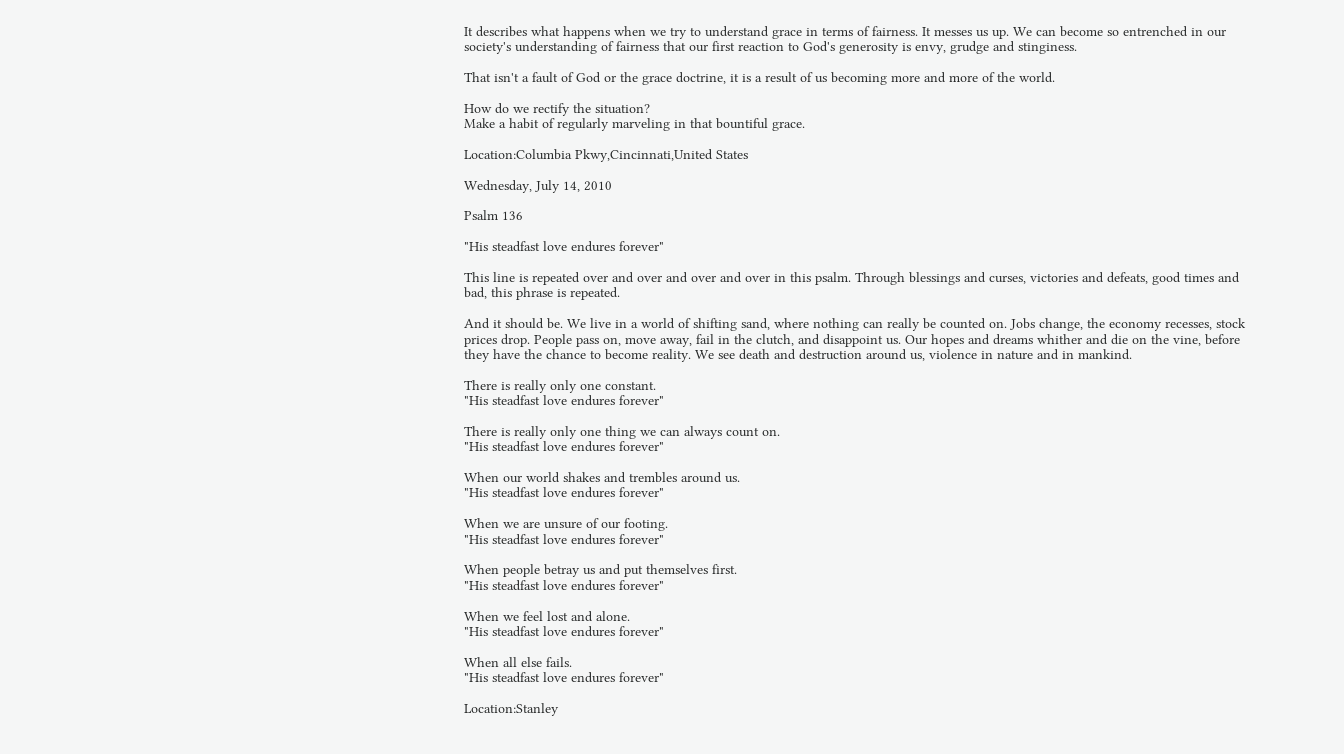It describes what happens when we try to understand grace in terms of fairness. It messes us up. We can become so entrenched in our society's understanding of fairness that our first reaction to God's generosity is envy, grudge and stinginess.

That isn't a fault of God or the grace doctrine, it is a result of us becoming more and more of the world.

How do we rectify the situation?
Make a habit of regularly marveling in that bountiful grace.

Location:Columbia Pkwy,Cincinnati,United States

Wednesday, July 14, 2010

Psalm 136

"His steadfast love endures forever"

This line is repeated over and over and over and over in this psalm. Through blessings and curses, victories and defeats, good times and bad, this phrase is repeated.

And it should be. We live in a world of shifting sand, where nothing can really be counted on. Jobs change, the economy recesses, stock prices drop. People pass on, move away, fail in the clutch, and disappoint us. Our hopes and dreams whither and die on the vine, before they have the chance to become reality. We see death and destruction around us, violence in nature and in mankind.

There is really only one constant.
"His steadfast love endures forever"

There is really only one thing we can always count on.
"His steadfast love endures forever"

When our world shakes and trembles around us.
"His steadfast love endures forever"

When we are unsure of our footing.
"His steadfast love endures forever"

When people betray us and put themselves first.
"His steadfast love endures forever"

When we feel lost and alone.
"His steadfast love endures forever"

When all else fails.
"His steadfast love endures forever"

Location:Stanley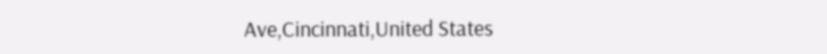Ave,Cincinnati,United States